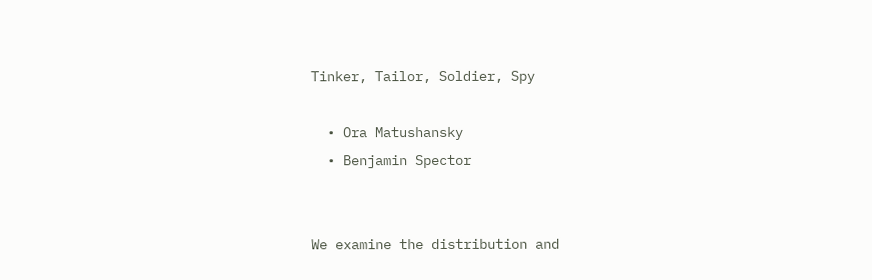Tinker, Tailor, Soldier, Spy

  • Ora Matushansky
  • Benjamin Spector


We examine the distribution and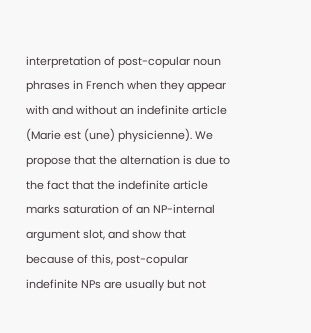interpretation of post-copular noun phrases in French when they appear with and without an indefinite article (Marie est (une) physicienne). We propose that the alternation is due to the fact that the indefinite article marks saturation of an NP-internal argument slot, and show that because of this, post-copular indefinite NPs are usually but not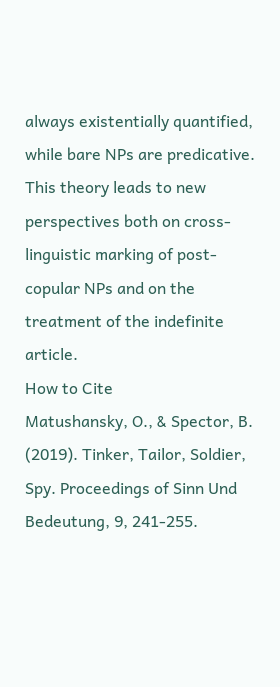always existentially quantified, while bare NPs are predicative. This theory leads to new perspectives both on cross-linguistic marking of post-copular NPs and on the treatment of the indefinite article.
How to Cite
Matushansky, O., & Spector, B. (2019). Tinker, Tailor, Soldier, Spy. Proceedings of Sinn Und Bedeutung, 9, 241-255.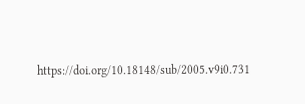https://doi.org/10.18148/sub/2005.v9i0.731